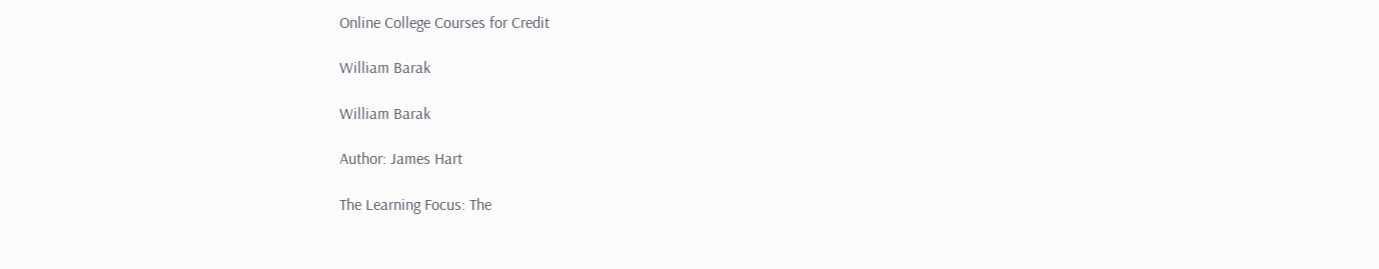Online College Courses for Credit

William Barak

William Barak

Author: James Hart

The Learning Focus: The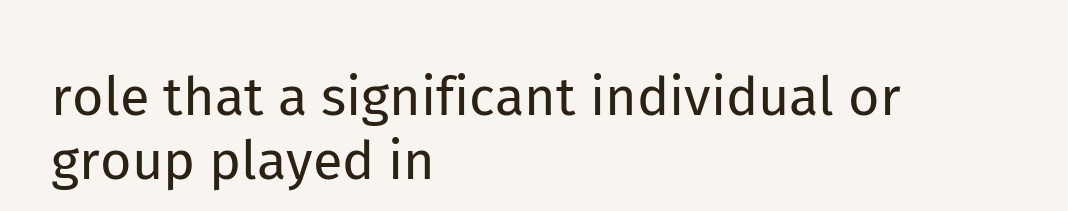role that a significant individual or group played in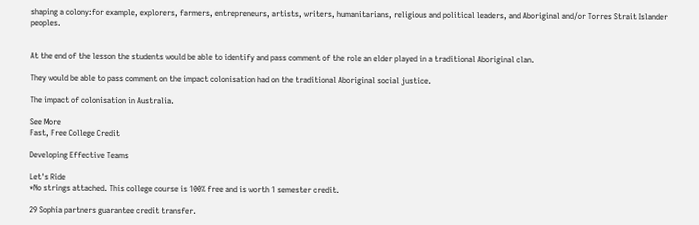shaping a colony:for example, explorers, farmers, entrepreneurs, artists, writers, humanitarians, religious and political leaders, and Aboriginal and/or Torres Strait Islander peoples.


At the end of the lesson the students would be able to identify and pass comment of the role an elder played in a traditional Aboriginal clan.

They would be able to pass comment on the impact colonisation had on the traditional Aboriginal social justice.

The impact of colonisation in Australia.

See More
Fast, Free College Credit

Developing Effective Teams

Let's Ride
*No strings attached. This college course is 100% free and is worth 1 semester credit.

29 Sophia partners guarantee credit transfer.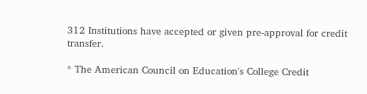312 Institutions have accepted or given pre-approval for credit transfer.

* The American Council on Education's College Credit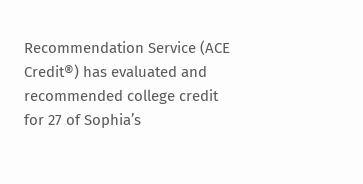Recommendation Service (ACE Credit®) has evaluated and recommended college credit for 27 of Sophia’s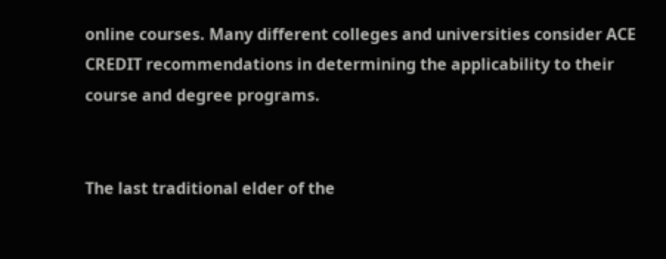online courses. Many different colleges and universities consider ACE CREDIT recommendations in determining the applicability to their course and degree programs.


The last traditional elder of the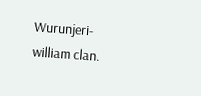Wurunjeri-william clan.